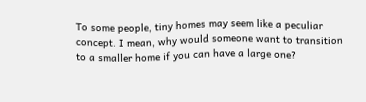To some people, tiny homes may seem like a peculiar concept. I mean, why would someone want to transition to a smaller home if you can have a large one?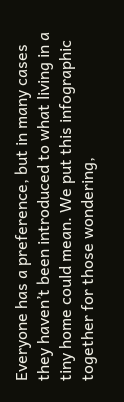Everyone has a preference, but in many cases they haven’t been introduced to what living in a tiny home could mean. We put this infographic together for those wondering,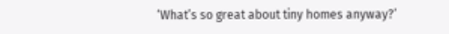‘What’s so great about tiny homes anyway?’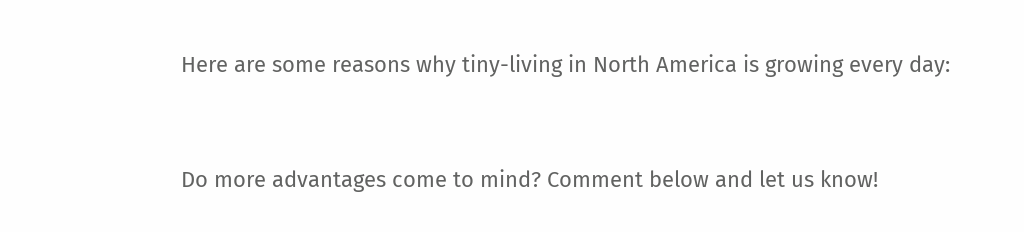Here are some reasons why tiny-living in North America is growing every day:


Do more advantages come to mind? Comment below and let us know!